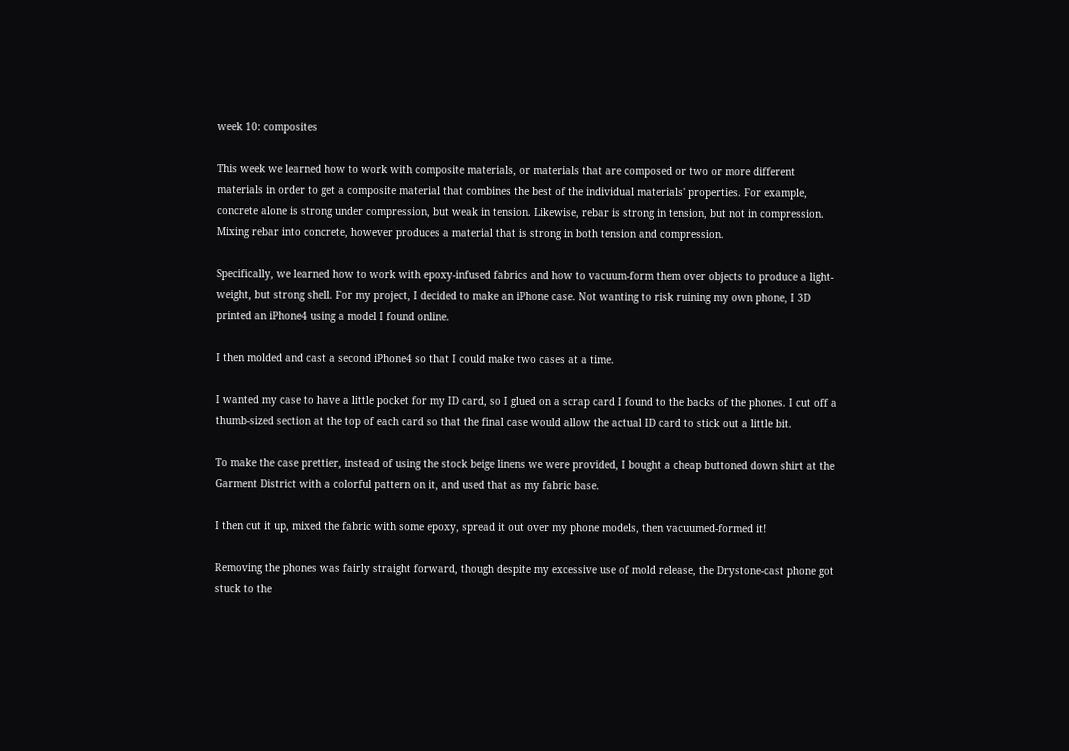week 10: composites

This week we learned how to work with composite materials, or materials that are composed or two or more different materials in order to get a composite material that combines the best of the individual materials' properties. For example, concrete alone is strong under compression, but weak in tension. Likewise, rebar is strong in tension, but not in compression. Mixing rebar into concrete, however produces a material that is strong in both tension and compression.

Specifically, we learned how to work with epoxy-infused fabrics and how to vacuum-form them over objects to produce a light-weight, but strong shell. For my project, I decided to make an iPhone case. Not wanting to risk ruining my own phone, I 3D printed an iPhone4 using a model I found online.

I then molded and cast a second iPhone4 so that I could make two cases at a time.

I wanted my case to have a little pocket for my ID card, so I glued on a scrap card I found to the backs of the phones. I cut off a thumb-sized section at the top of each card so that the final case would allow the actual ID card to stick out a little bit.

To make the case prettier, instead of using the stock beige linens we were provided, I bought a cheap buttoned down shirt at the Garment District with a colorful pattern on it, and used that as my fabric base.

I then cut it up, mixed the fabric with some epoxy, spread it out over my phone models, then vacuumed-formed it!

Removing the phones was fairly straight forward, though despite my excessive use of mold release, the Drystone-cast phone got stuck to the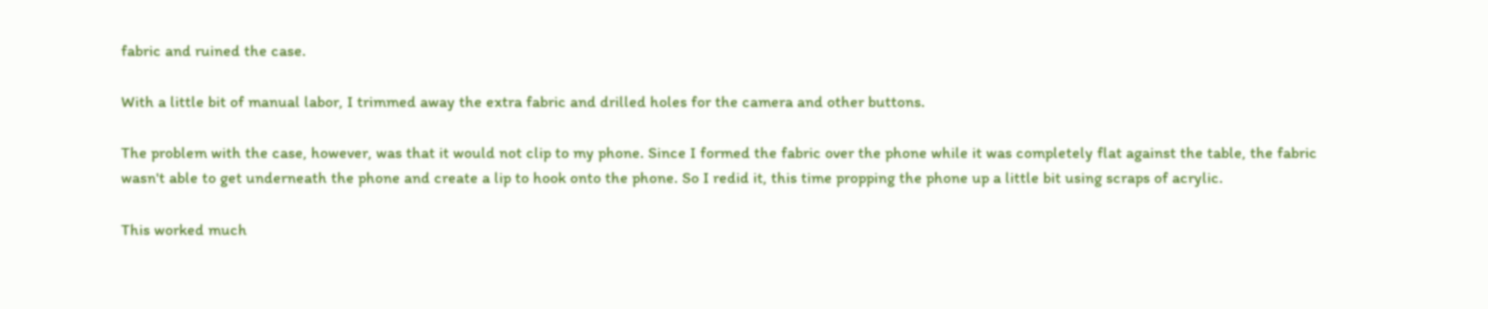fabric and ruined the case.

With a little bit of manual labor, I trimmed away the extra fabric and drilled holes for the camera and other buttons.

The problem with the case, however, was that it would not clip to my phone. Since I formed the fabric over the phone while it was completely flat against the table, the fabric wasn't able to get underneath the phone and create a lip to hook onto the phone. So I redid it, this time propping the phone up a little bit using scraps of acrylic.

This worked much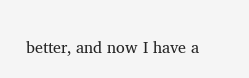better, and now I have a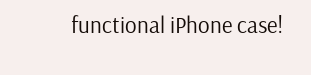functional iPhone case!